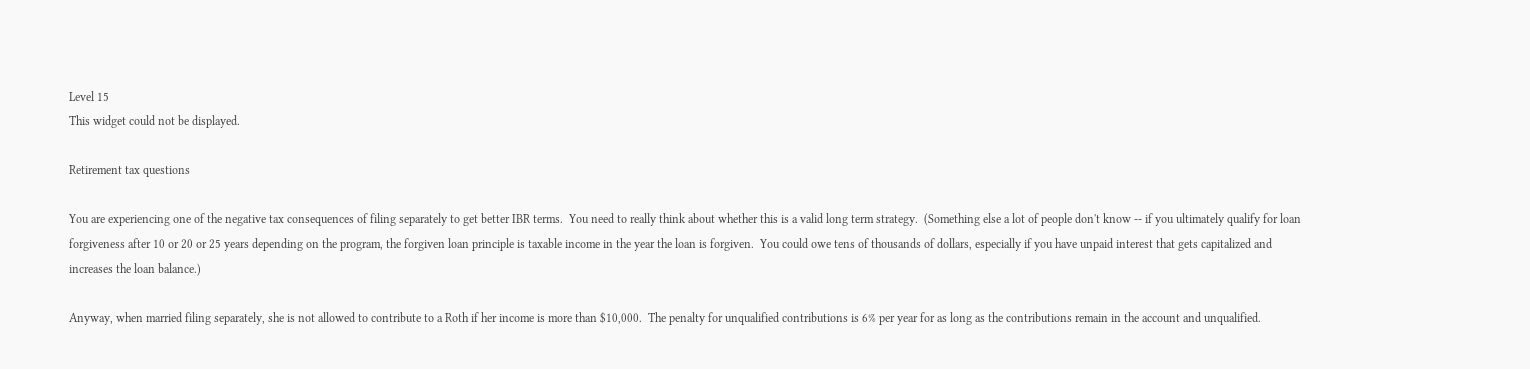Level 15
This widget could not be displayed.

Retirement tax questions

You are experiencing one of the negative tax consequences of filing separately to get better IBR terms.  You need to really think about whether this is a valid long term strategy.  (Something else a lot of people don't know -- if you ultimately qualify for loan forgiveness after 10 or 20 or 25 years depending on the program, the forgiven loan principle is taxable income in the year the loan is forgiven.  You could owe tens of thousands of dollars, especially if you have unpaid interest that gets capitalized and increases the loan balance.)

Anyway, when married filing separately, she is not allowed to contribute to a Roth if her income is more than $10,000.  The penalty for unqualified contributions is 6% per year for as long as the contributions remain in the account and unqualified.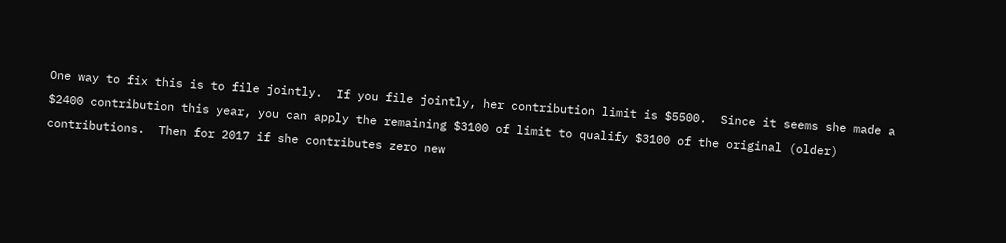One way to fix this is to file jointly.  If you file jointly, her contribution limit is $5500.  Since it seems she made a $2400 contribution this year, you can apply the remaining $3100 of limit to qualify $3100 of the original (older) contributions.  Then for 2017 if she contributes zero new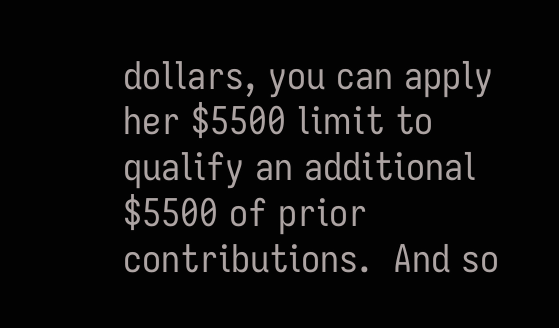dollars, you can apply her $5500 limit to qualify an additional $5500 of prior contributions.  And so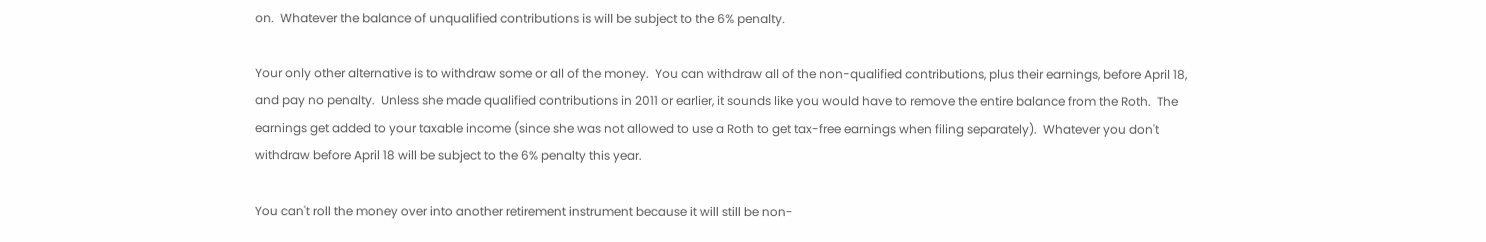on.  Whatever the balance of unqualified contributions is will be subject to the 6% penalty.

Your only other alternative is to withdraw some or all of the money.  You can withdraw all of the non-qualified contributions, plus their earnings, before April 18, and pay no penalty.  Unless she made qualified contributions in 2011 or earlier, it sounds like you would have to remove the entire balance from the Roth.  The earnings get added to your taxable income (since she was not allowed to use a Roth to get tax-free earnings when filing separately).  Whatever you don't withdraw before April 18 will be subject to the 6% penalty this year.

You can't roll the money over into another retirement instrument because it will still be non-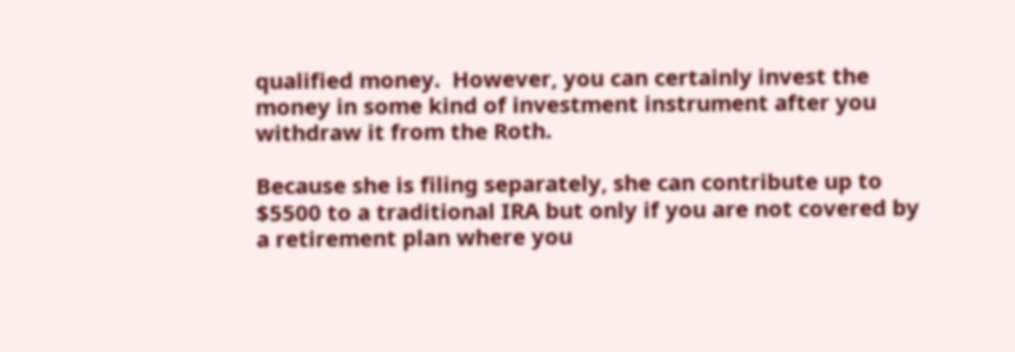qualified money.  However, you can certainly invest the money in some kind of investment instrument after you withdraw it from the Roth.

Because she is filing separately, she can contribute up to $5500 to a traditional IRA but only if you are not covered by a retirement plan where you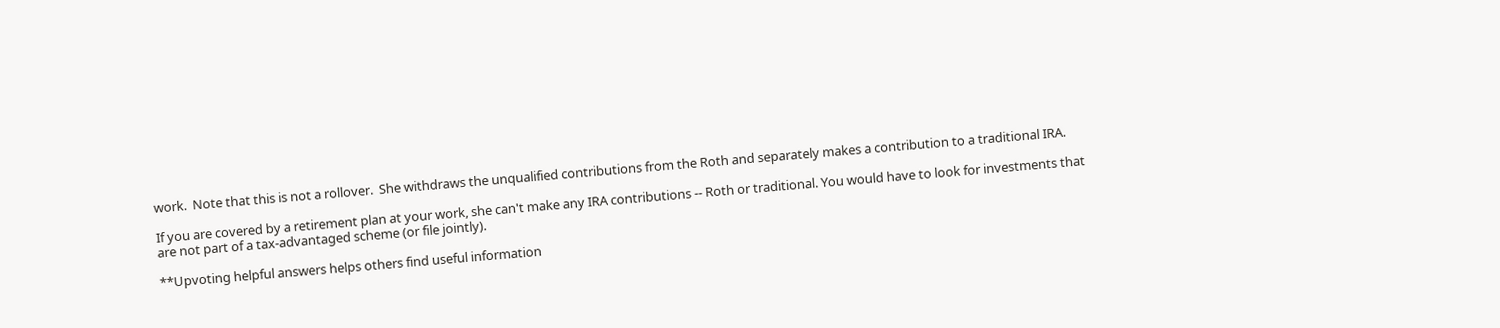work.  Note that this is not a rollover.  She withdraws the unqualified contributions from the Roth and separately makes a contribution to a traditional IRA.

If you are covered by a retirement plan at your work, she can't make any IRA contributions -- Roth or traditional. You would have to look for investments that are not part of a tax-advantaged scheme (or file jointly).

**Upvoting helpful answers helps others find useful information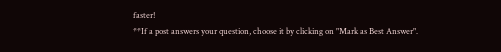faster!
**If a post answers your question, choose it by clicking on "Mark as Best Answer".